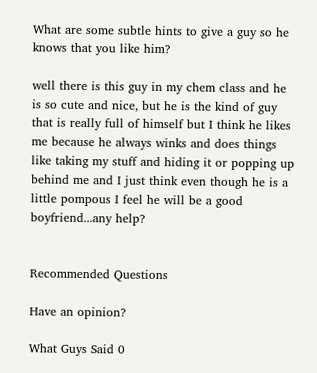What are some subtle hints to give a guy so he knows that you like him?

well there is this guy in my chem class and he is so cute and nice, but he is the kind of guy that is really full of himself but I think he likes me because he always winks and does things like taking my stuff and hiding it or popping up behind me and I just think even though he is a little pompous I feel he will be a good boyfriend...any help?


Recommended Questions

Have an opinion?

What Guys Said 0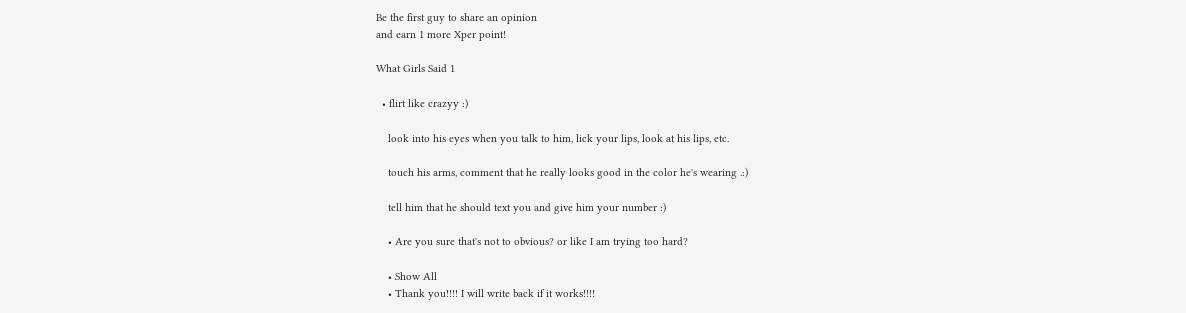Be the first guy to share an opinion
and earn 1 more Xper point!

What Girls Said 1

  • flirt like crazyy :)

    look into his eyes when you talk to him, lick your lips, look at his lips, etc.

    touch his arms, comment that he really looks good in the color he's wearing .:)

    tell him that he should text you and give him your number :)

    • Are you sure that's not to obvious? or like I am trying too hard?

    • Show All
    • Thank you!!!! I will write back if it works!!!!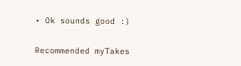• Ok sounds good :)

Recommended myTakes